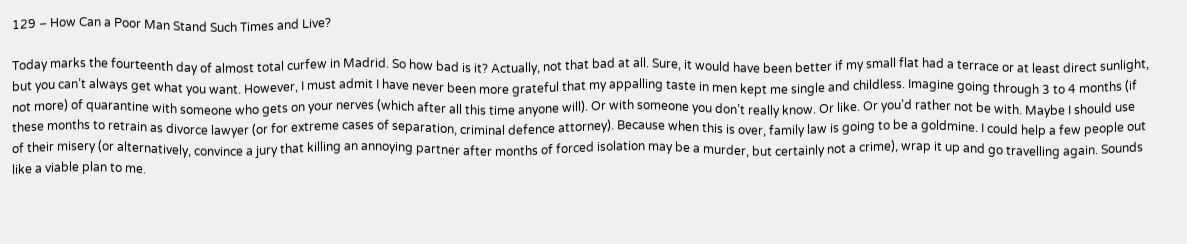129 – How Can a Poor Man Stand Such Times and Live?

Today marks the fourteenth day of almost total curfew in Madrid. So how bad is it? Actually, not that bad at all. Sure, it would have been better if my small flat had a terrace or at least direct sunlight, but you can’t always get what you want. However, I must admit I have never been more grateful that my appalling taste in men kept me single and childless. Imagine going through 3 to 4 months (if not more) of quarantine with someone who gets on your nerves (which after all this time anyone will). Or with someone you don’t really know. Or like. Or you’d rather not be with. Maybe I should use these months to retrain as divorce lawyer (or for extreme cases of separation, criminal defence attorney). Because when this is over, family law is going to be a goldmine. I could help a few people out of their misery (or alternatively, convince a jury that killing an annoying partner after months of forced isolation may be a murder, but certainly not a crime), wrap it up and go travelling again. Sounds like a viable plan to me.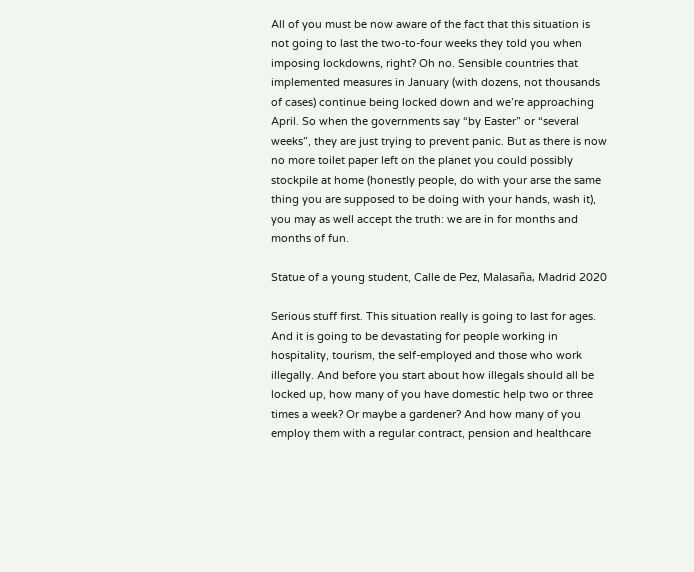All of you must be now aware of the fact that this situation is not going to last the two-to-four weeks they told you when imposing lockdowns, right? Oh no. Sensible countries that implemented measures in January (with dozens, not thousands of cases) continue being locked down and we’re approaching April. So when the governments say “by Easter” or “several weeks”, they are just trying to prevent panic. But as there is now no more toilet paper left on the planet you could possibly stockpile at home (honestly people, do with your arse the same thing you are supposed to be doing with your hands, wash it), you may as well accept the truth: we are in for months and months of fun.

Statue of a young student, Calle de Pez, Malasaña, Madrid 2020

Serious stuff first. This situation really is going to last for ages. And it is going to be devastating for people working in hospitality, tourism, the self-employed and those who work illegally. And before you start about how illegals should all be locked up, how many of you have domestic help two or three times a week? Or maybe a gardener? And how many of you employ them with a regular contract, pension and healthcare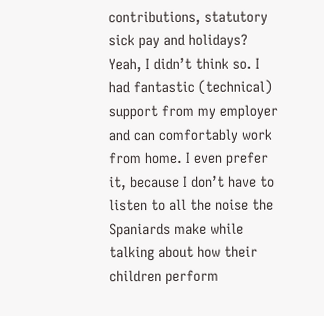contributions, statutory sick pay and holidays? Yeah, I didn’t think so. I had fantastic (technical) support from my employer and can comfortably work from home. I even prefer it, because I don’t have to listen to all the noise the Spaniards make while talking about how their children perform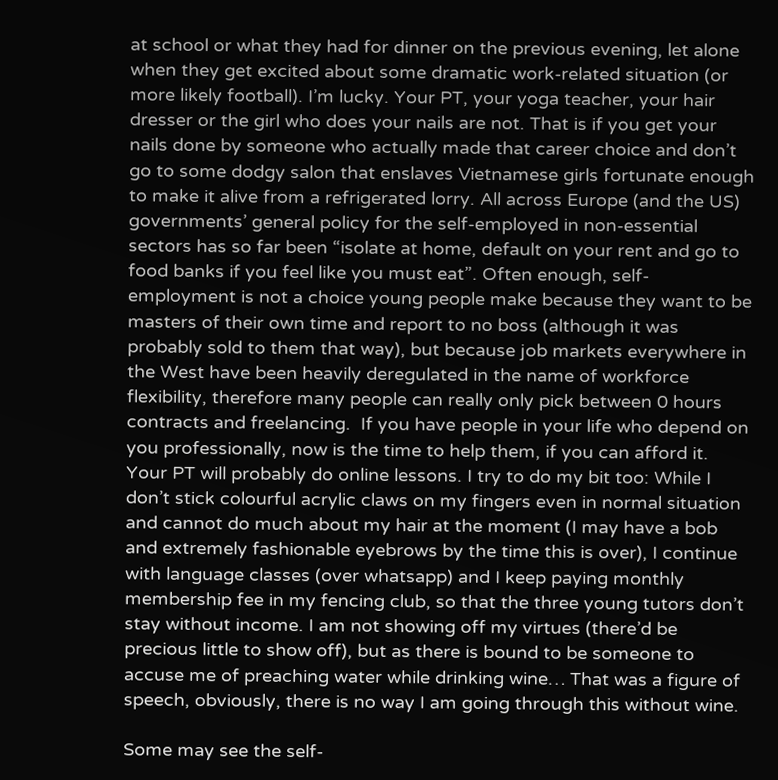at school or what they had for dinner on the previous evening, let alone when they get excited about some dramatic work-related situation (or more likely football). I’m lucky. Your PT, your yoga teacher, your hair dresser or the girl who does your nails are not. That is if you get your nails done by someone who actually made that career choice and don’t go to some dodgy salon that enslaves Vietnamese girls fortunate enough to make it alive from a refrigerated lorry. All across Europe (and the US) governments’ general policy for the self-employed in non-essential sectors has so far been “isolate at home, default on your rent and go to food banks if you feel like you must eat”. Often enough, self-employment is not a choice young people make because they want to be masters of their own time and report to no boss (although it was probably sold to them that way), but because job markets everywhere in the West have been heavily deregulated in the name of workforce flexibility, therefore many people can really only pick between 0 hours contracts and freelancing.  If you have people in your life who depend on you professionally, now is the time to help them, if you can afford it.  Your PT will probably do online lessons. I try to do my bit too: While I don’t stick colourful acrylic claws on my fingers even in normal situation and cannot do much about my hair at the moment (I may have a bob and extremely fashionable eyebrows by the time this is over), I continue with language classes (over whatsapp) and I keep paying monthly membership fee in my fencing club, so that the three young tutors don’t stay without income. I am not showing off my virtues (there’d be precious little to show off), but as there is bound to be someone to accuse me of preaching water while drinking wine… That was a figure of speech, obviously, there is no way I am going through this without wine.

Some may see the self-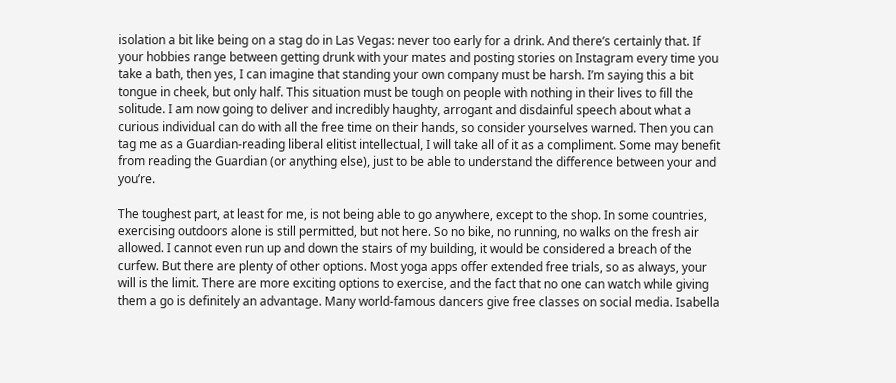isolation a bit like being on a stag do in Las Vegas: never too early for a drink. And there’s certainly that. If your hobbies range between getting drunk with your mates and posting stories on Instagram every time you take a bath, then yes, I can imagine that standing your own company must be harsh. I’m saying this a bit tongue in cheek, but only half. This situation must be tough on people with nothing in their lives to fill the solitude. I am now going to deliver and incredibly haughty, arrogant and disdainful speech about what a curious individual can do with all the free time on their hands, so consider yourselves warned. Then you can tag me as a Guardian-reading liberal elitist intellectual, I will take all of it as a compliment. Some may benefit from reading the Guardian (or anything else), just to be able to understand the difference between your and you’re.

The toughest part, at least for me, is not being able to go anywhere, except to the shop. In some countries, exercising outdoors alone is still permitted, but not here. So no bike, no running, no walks on the fresh air allowed. I cannot even run up and down the stairs of my building, it would be considered a breach of the curfew. But there are plenty of other options. Most yoga apps offer extended free trials, so as always, your will is the limit. There are more exciting options to exercise, and the fact that no one can watch while giving them a go is definitely an advantage. Many world-famous dancers give free classes on social media. Isabella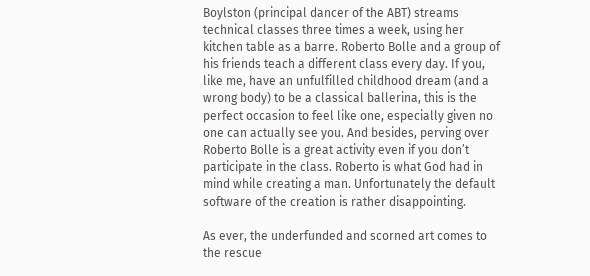Boylston (principal dancer of the ABT) streams technical classes three times a week, using her kitchen table as a barre. Roberto Bolle and a group of his friends teach a different class every day. If you, like me, have an unfulfilled childhood dream (and a wrong body) to be a classical ballerina, this is the perfect occasion to feel like one, especially given no one can actually see you. And besides, perving over Roberto Bolle is a great activity even if you don’t participate in the class. Roberto is what God had in mind while creating a man. Unfortunately the default software of the creation is rather disappointing.

As ever, the underfunded and scorned art comes to the rescue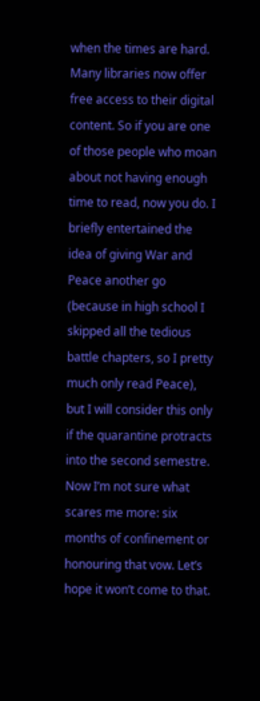when the times are hard. Many libraries now offer free access to their digital content. So if you are one of those people who moan about not having enough time to read, now you do. I briefly entertained the idea of giving War and Peace another go (because in high school I skipped all the tedious battle chapters, so I pretty much only read Peace), but I will consider this only if the quarantine protracts into the second semestre. Now I’m not sure what scares me more: six months of confinement or honouring that vow. Let’s hope it won’t come to that.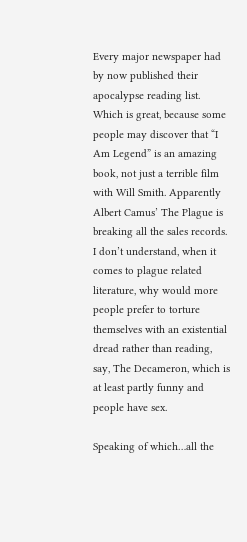Every major newspaper had by now published their apocalypse reading list. Which is great, because some people may discover that “I Am Legend” is an amazing book, not just a terrible film with Will Smith. Apparently Albert Camus’ The Plague is breaking all the sales records. I don’t understand, when it comes to plague related literature, why would more people prefer to torture themselves with an existential dread rather than reading, say, The Decameron, which is at least partly funny and people have sex.

Speaking of which…all the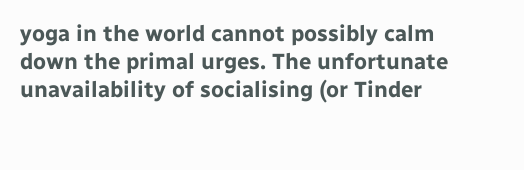yoga in the world cannot possibly calm down the primal urges. The unfortunate unavailability of socialising (or Tinder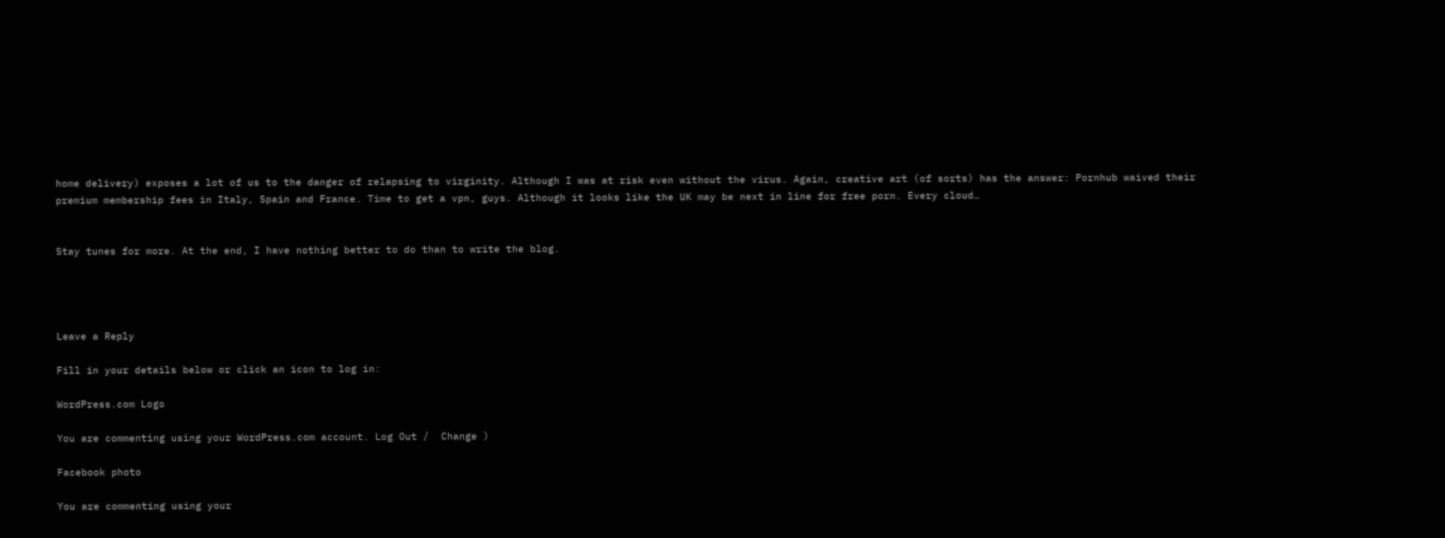home delivery) exposes a lot of us to the danger of relapsing to virginity. Although I was at risk even without the virus. Again, creative art (of sorts) has the answer: Pornhub waived their premium membership fees in Italy, Spain and France. Time to get a vpn, guys. Although it looks like the UK may be next in line for free porn. Every cloud…


Stay tunes for more. At the end, I have nothing better to do than to write the blog.




Leave a Reply

Fill in your details below or click an icon to log in:

WordPress.com Logo

You are commenting using your WordPress.com account. Log Out /  Change )

Facebook photo

You are commenting using your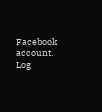Facebook account. Log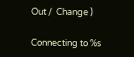Out /  Change )

Connecting to %s